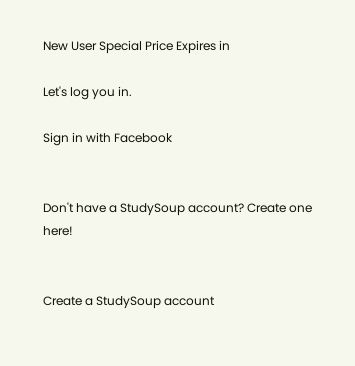New User Special Price Expires in

Let's log you in.

Sign in with Facebook


Don't have a StudySoup account? Create one here!


Create a StudySoup account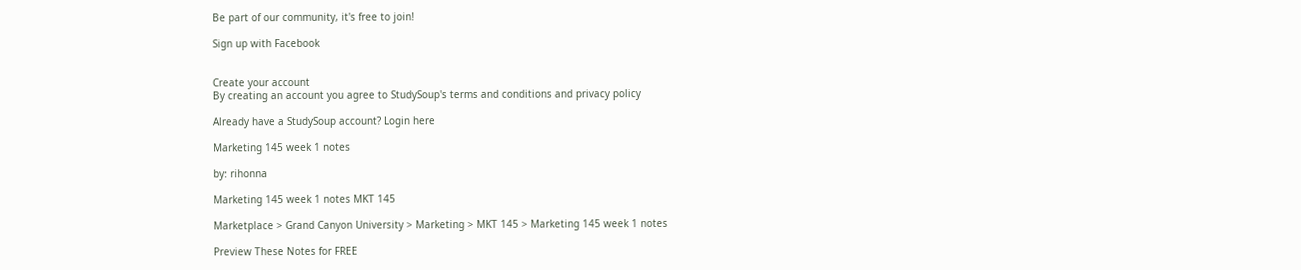Be part of our community, it's free to join!

Sign up with Facebook


Create your account
By creating an account you agree to StudySoup's terms and conditions and privacy policy

Already have a StudySoup account? Login here

Marketing 145 week 1 notes

by: rihonna

Marketing 145 week 1 notes MKT 145

Marketplace > Grand Canyon University > Marketing > MKT 145 > Marketing 145 week 1 notes

Preview These Notes for FREE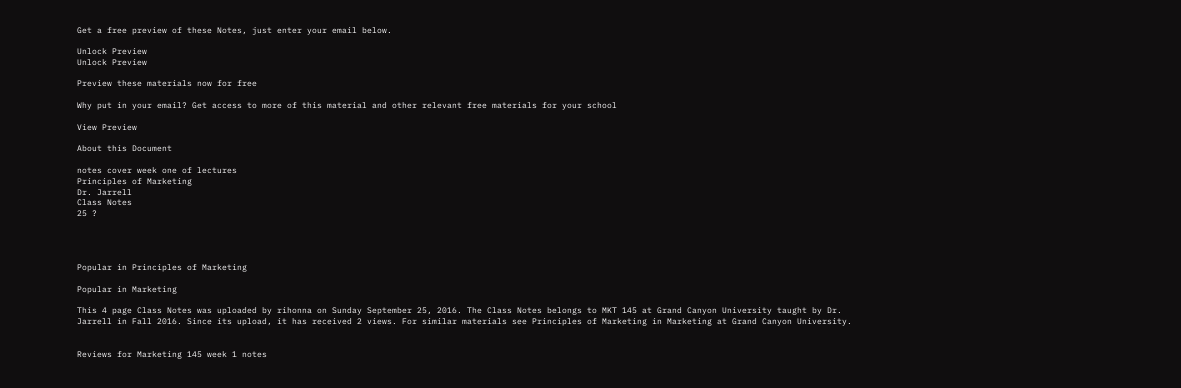Get a free preview of these Notes, just enter your email below.

Unlock Preview
Unlock Preview

Preview these materials now for free

Why put in your email? Get access to more of this material and other relevant free materials for your school

View Preview

About this Document

notes cover week one of lectures
Principles of Marketing
Dr. Jarrell
Class Notes
25 ?




Popular in Principles of Marketing

Popular in Marketing

This 4 page Class Notes was uploaded by rihonna on Sunday September 25, 2016. The Class Notes belongs to MKT 145 at Grand Canyon University taught by Dr. Jarrell in Fall 2016. Since its upload, it has received 2 views. For similar materials see Principles of Marketing in Marketing at Grand Canyon University.


Reviews for Marketing 145 week 1 notes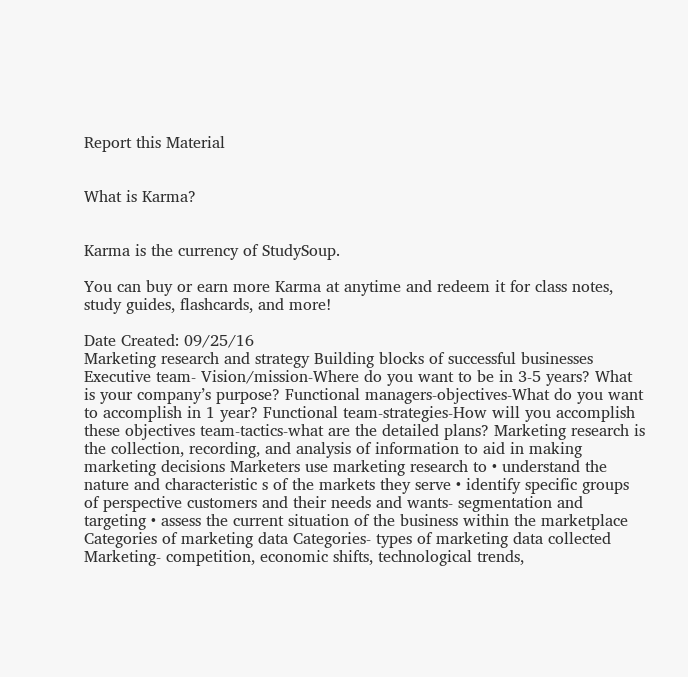Report this Material


What is Karma?


Karma is the currency of StudySoup.

You can buy or earn more Karma at anytime and redeem it for class notes, study guides, flashcards, and more!

Date Created: 09/25/16
Marketing research and strategy Building blocks of successful businesses Executive team- Vision/mission-Where do you want to be in 3-5 years? What is your company’s purpose? Functional managers-objectives-What do you want to accomplish in 1 year? Functional team-strategies-How will you accomplish these objectives team-tactics-what are the detailed plans? Marketing research is the collection, recording, and analysis of information to aid in making marketing decisions Marketers use marketing research to • understand the nature and characteristic s of the markets they serve • identify specific groups of perspective customers and their needs and wants- segmentation and targeting • assess the current situation of the business within the marketplace Categories of marketing data Categories- types of marketing data collected Marketing- competition, economic shifts, technological trends,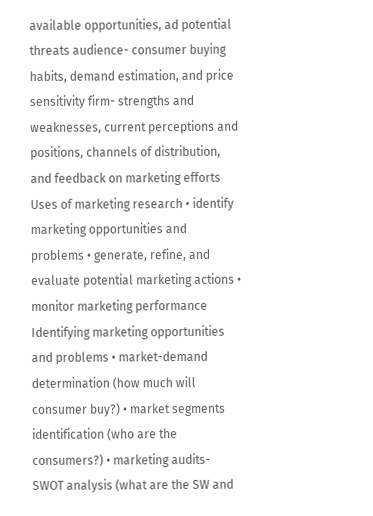available opportunities, ad potential threats audience- consumer buying habits, demand estimation, and price sensitivity firm- strengths and weaknesses, current perceptions and positions, channels of distribution, and feedback on marketing efforts Uses of marketing research • identify marketing opportunities and problems • generate, refine, and evaluate potential marketing actions • monitor marketing performance Identifying marketing opportunities and problems • market-demand determination (how much will consumer buy?) • market segments identification (who are the consumers?) • marketing audits- SWOT analysis (what are the SW and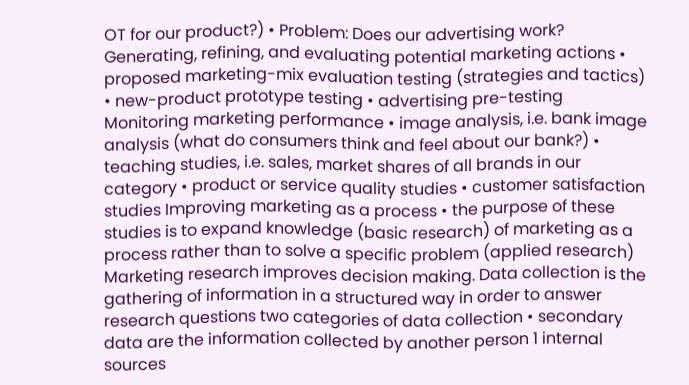OT for our product?) • Problem: Does our advertising work? Generating, refining, and evaluating potential marketing actions • proposed marketing-mix evaluation testing (strategies and tactics) • new-product prototype testing • advertising pre-testing Monitoring marketing performance • image analysis, i.e. bank image analysis (what do consumers think and feel about our bank?) • teaching studies, i.e. sales, market shares of all brands in our category • product or service quality studies • customer satisfaction studies Improving marketing as a process • the purpose of these studies is to expand knowledge (basic research) of marketing as a process rather than to solve a specific problem (applied research) Marketing research improves decision making. Data collection is the gathering of information in a structured way in order to answer research questions two categories of data collection • secondary data are the information collected by another person 1 internal sources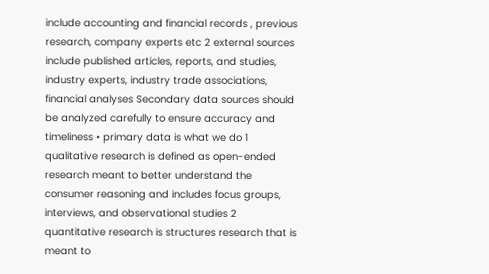include accounting and financial records , previous research, company experts etc 2 external sources include published articles, reports, and studies, industry experts, industry trade associations, financial analyses Secondary data sources should be analyzed carefully to ensure accuracy and timeliness • primary data is what we do 1 qualitative research is defined as open-ended research meant to better understand the consumer reasoning and includes focus groups, interviews, and observational studies 2 quantitative research is structures research that is meant to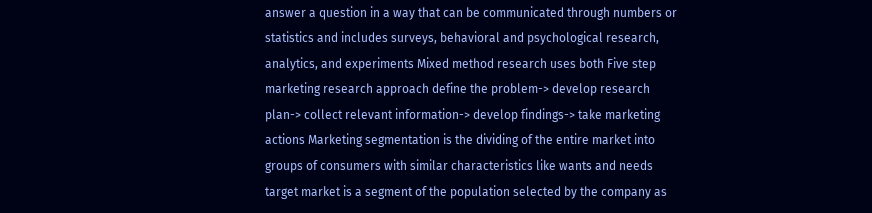answer a question in a way that can be communicated through numbers or statistics and includes surveys, behavioral and psychological research, analytics, and experiments Mixed method research uses both Five step marketing research approach define the problem-> develop research plan-> collect relevant information-> develop findings-> take marketing actions Marketing segmentation is the dividing of the entire market into groups of consumers with similar characteristics like wants and needs target market is a segment of the population selected by the company as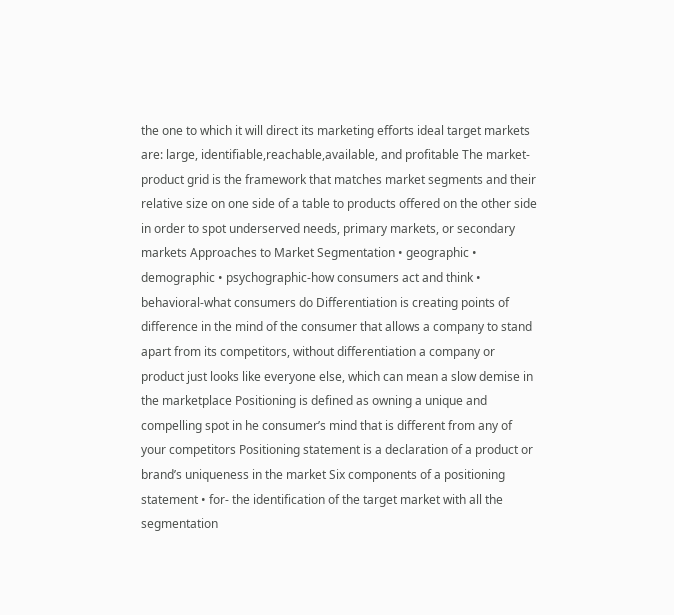the one to which it will direct its marketing efforts ideal target markets are: large, identifiable,reachable,available, and profitable The market-product grid is the framework that matches market segments and their relative size on one side of a table to products offered on the other side in order to spot underserved needs, primary markets, or secondary markets Approaches to Market Segmentation • geographic • demographic • psychographic-how consumers act and think • behavioral-what consumers do Differentiation is creating points of difference in the mind of the consumer that allows a company to stand apart from its competitors, without differentiation a company or product just looks like everyone else, which can mean a slow demise in the marketplace Positioning is defined as owning a unique and compelling spot in he consumer’s mind that is different from any of your competitors Positioning statement is a declaration of a product or brand’s uniqueness in the market Six components of a positioning statement • for- the identification of the target market with all the segmentation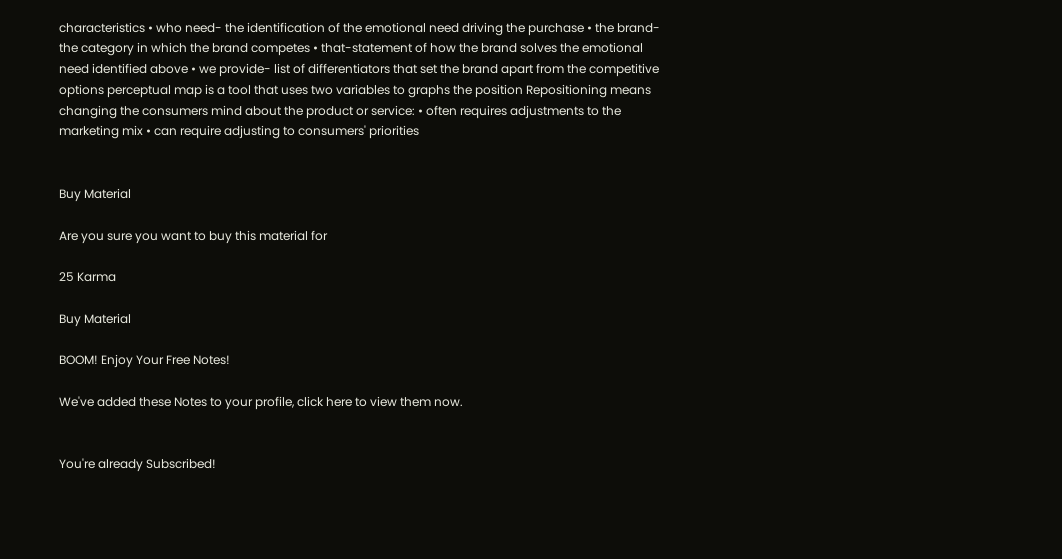characteristics • who need- the identification of the emotional need driving the purchase • the brand- the category in which the brand competes • that-statement of how the brand solves the emotional need identified above • we provide- list of differentiators that set the brand apart from the competitive options perceptual map is a tool that uses two variables to graphs the position Repositioning means changing the consumers mind about the product or service: • often requires adjustments to the marketing mix • can require adjusting to consumers' priorities


Buy Material

Are you sure you want to buy this material for

25 Karma

Buy Material

BOOM! Enjoy Your Free Notes!

We've added these Notes to your profile, click here to view them now.


You're already Subscribed!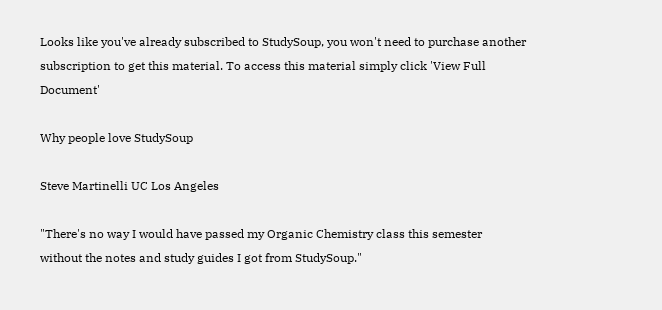Looks like you've already subscribed to StudySoup, you won't need to purchase another subscription to get this material. To access this material simply click 'View Full Document'

Why people love StudySoup

Steve Martinelli UC Los Angeles

"There's no way I would have passed my Organic Chemistry class this semester without the notes and study guides I got from StudySoup."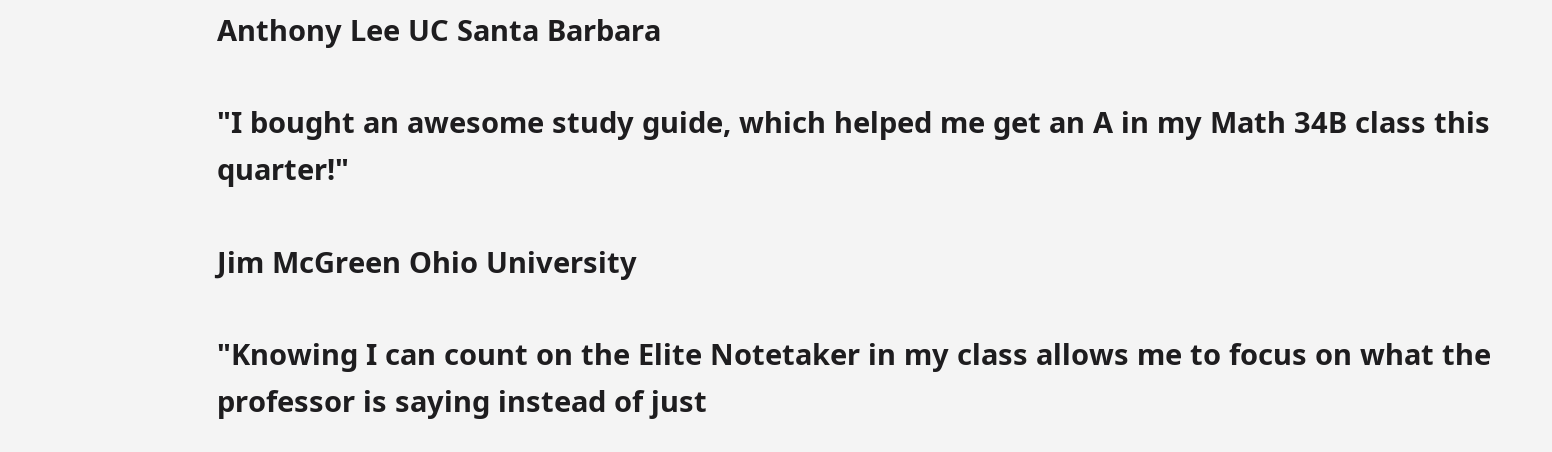Anthony Lee UC Santa Barbara

"I bought an awesome study guide, which helped me get an A in my Math 34B class this quarter!"

Jim McGreen Ohio University

"Knowing I can count on the Elite Notetaker in my class allows me to focus on what the professor is saying instead of just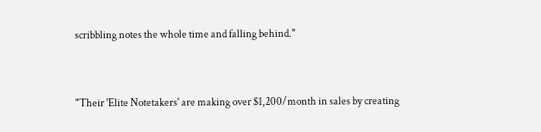scribbling notes the whole time and falling behind."


"Their 'Elite Notetakers' are making over $1,200/month in sales by creating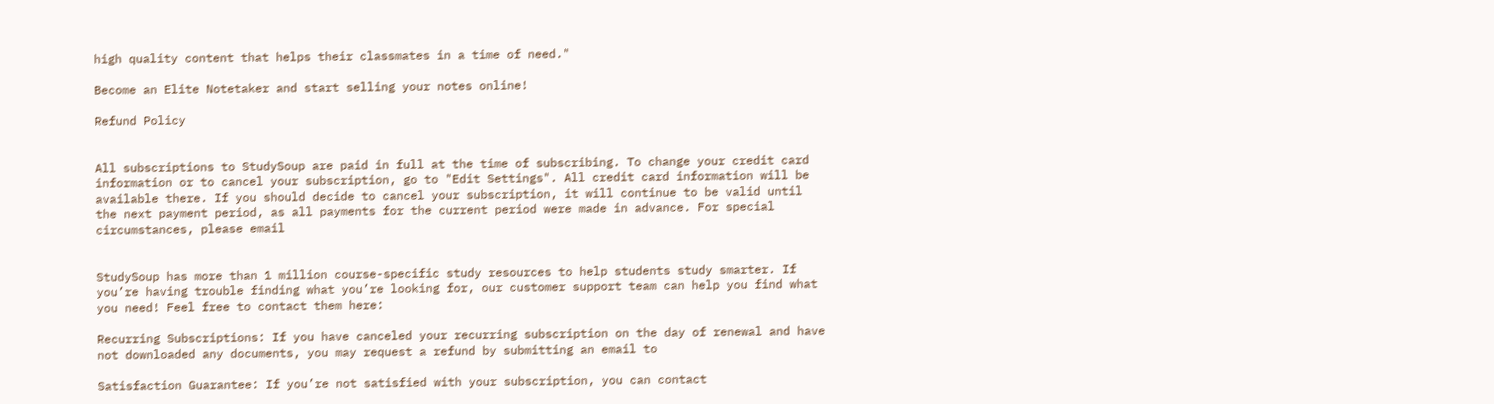high quality content that helps their classmates in a time of need."

Become an Elite Notetaker and start selling your notes online!

Refund Policy


All subscriptions to StudySoup are paid in full at the time of subscribing. To change your credit card information or to cancel your subscription, go to "Edit Settings". All credit card information will be available there. If you should decide to cancel your subscription, it will continue to be valid until the next payment period, as all payments for the current period were made in advance. For special circumstances, please email


StudySoup has more than 1 million course-specific study resources to help students study smarter. If you’re having trouble finding what you’re looking for, our customer support team can help you find what you need! Feel free to contact them here:

Recurring Subscriptions: If you have canceled your recurring subscription on the day of renewal and have not downloaded any documents, you may request a refund by submitting an email to

Satisfaction Guarantee: If you’re not satisfied with your subscription, you can contact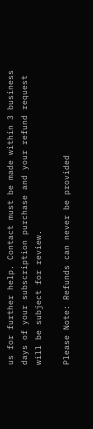us for further help. Contact must be made within 3 business days of your subscription purchase and your refund request will be subject for review.

Please Note: Refunds can never be provided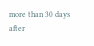more than 30 days after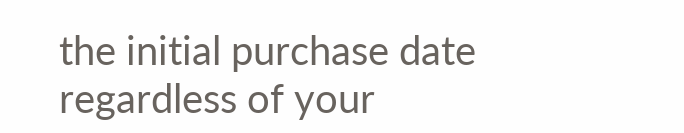the initial purchase date regardless of your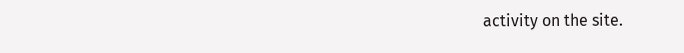activity on the site.